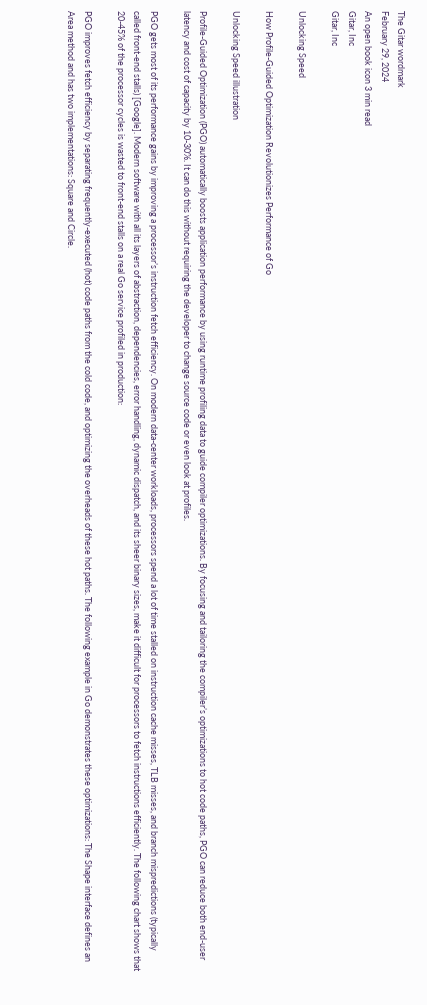The Gitar wordmark
February 29, 2024
An open book icon 3 min read
Gitar, Inc
Gitar, Inc

Unlocking Speed

How Profile-Guided Optimization Revolutionizes Performance of Go

Unlocking Speed illustration

Profile-Guided Optimization (PGO) automatically boosts application performance by using runtime profiling data to guide compiler optimizations. By focusing and tailoring the compiler’s optimizations to hot code paths, PGO can reduce both end-user latency and cost of capacity by 10-30%. It can do this without requiring the developer to change source code or even look at profiles.

PGO gets most of its performance gains by improving a processor’s instruction fetch efficiency. On modern data-center workloads, processors spend a lot of time stalled on instruction cache misses, TLB misses, and branch mispredictions (typically called front-end stalls) [Google]. Modern software with all its layers of abstraction, dependencies, error handling, dynamic dispatch, and its sheer binary sizes, make it difficult for processors to fetch instructions efficiently. The following chart shows that 20-45% of the processor cycles is wasted to front-end stalls on a real Go service profiled in production:

PGO improves fetch efficiency by separating frequently-executed (hot) code paths from the cold code, and optimizing the overheads of these hot paths. The following example in Go demonstrates these optimizations: The Shape interface defines an Area method and has two implementations: Square and Circle.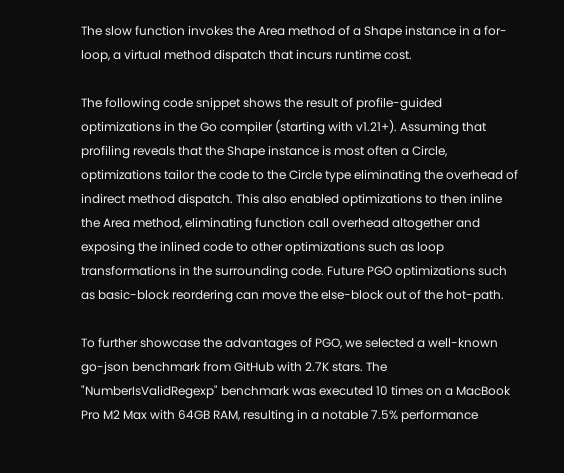The slow function invokes the Area method of a Shape instance in a for-loop, a virtual method dispatch that incurs runtime cost.

The following code snippet shows the result of profile-guided optimizations in the Go compiler (starting with v1.21+). Assuming that profiling reveals that the Shape instance is most often a Circle, optimizations tailor the code to the Circle type eliminating the overhead of indirect method dispatch. This also enabled optimizations to then inline the Area method, eliminating function call overhead altogether and exposing the inlined code to other optimizations such as loop transformations in the surrounding code. Future PGO optimizations such as basic-block reordering can move the else-block out of the hot-path.

To further showcase the advantages of PGO, we selected a well-known go-json benchmark from GitHub with 2.7K stars. The "NumberIsValidRegexp" benchmark was executed 10 times on a MacBook Pro M2 Max with 64GB RAM, resulting in a notable 7.5% performance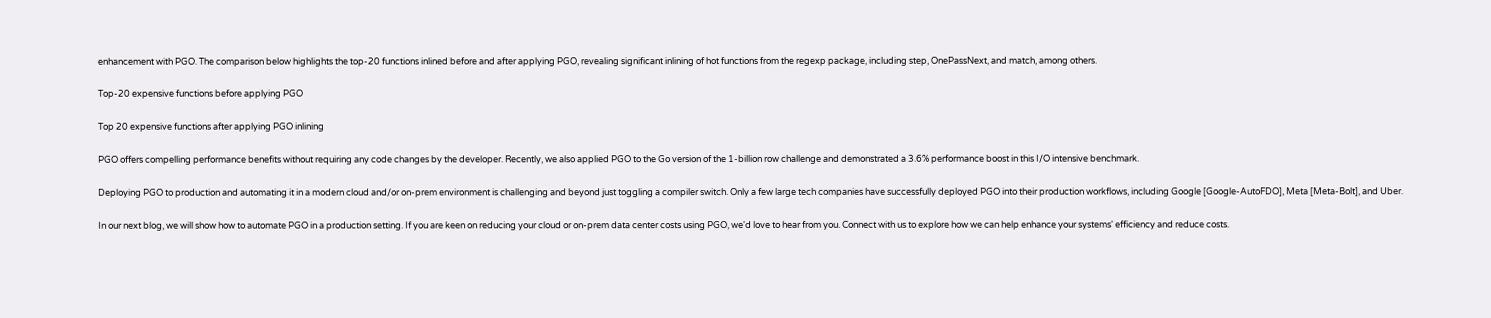enhancement with PGO. The comparison below highlights the top-20 functions inlined before and after applying PGO, revealing significant inlining of hot functions from the regexp package, including step, OnePassNext, and match, among others.

Top-20 expensive functions before applying PGO

Top 20 expensive functions after applying PGO inlining

PGO offers compelling performance benefits without requiring any code changes by the developer. Recently, we also applied PGO to the Go version of the 1-billion row challenge and demonstrated a 3.6% performance boost in this I/O intensive benchmark.

Deploying PGO to production and automating it in a modern cloud and/or on-prem environment is challenging and beyond just toggling a compiler switch. Only a few large tech companies have successfully deployed PGO into their production workflows, including Google [Google-AutoFDO], Meta [Meta-Bolt], and Uber.

In our next blog, we will show how to automate PGO in a production setting. If you are keen on reducing your cloud or on-prem data center costs using PGO, we'd love to hear from you. Connect with us to explore how we can help enhance your systems' efficiency and reduce costs.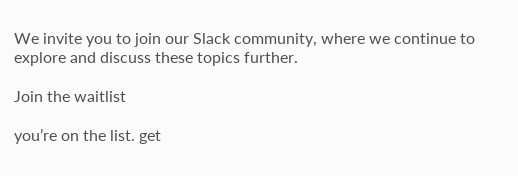We invite you to join our Slack community, where we continue to explore and discuss these topics further.

Join the waitlist

you’re on the list. get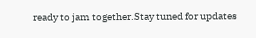ready to jam together.Stay tuned for updates